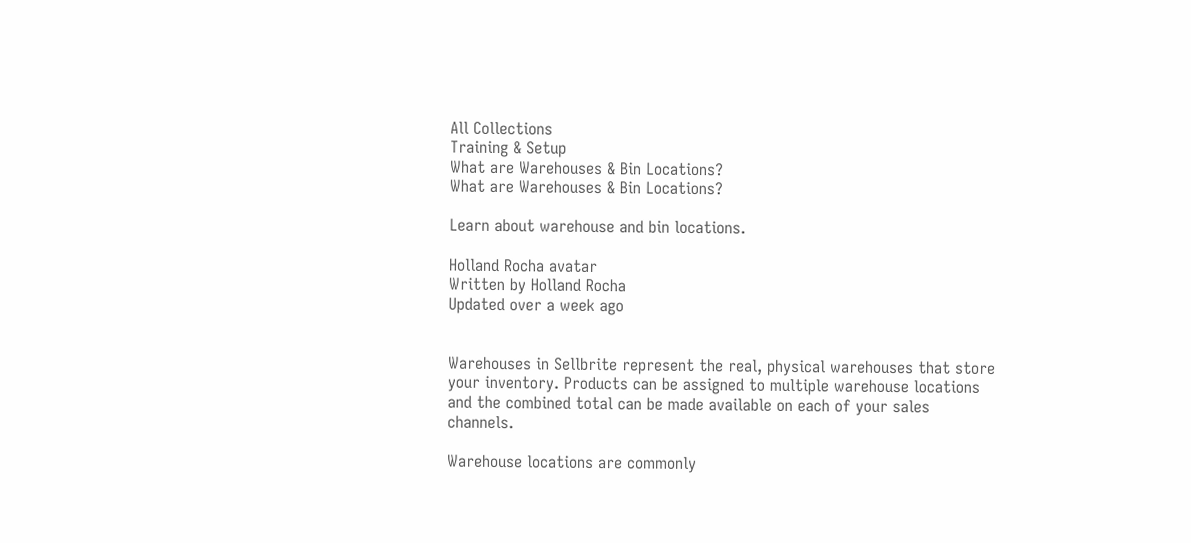All Collections
Training & Setup
What are Warehouses & Bin Locations?
What are Warehouses & Bin Locations?

Learn about warehouse and bin locations.

Holland Rocha avatar
Written by Holland Rocha
Updated over a week ago


Warehouses in Sellbrite represent the real, physical warehouses that store your inventory. Products can be assigned to multiple warehouse locations and the combined total can be made available on each of your sales channels.

Warehouse locations are commonly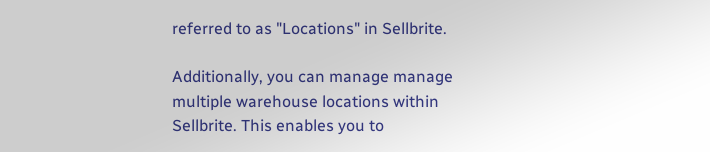referred to as "Locations" in Sellbrite.

Additionally, you can manage manage multiple warehouse locations within Sellbrite. This enables you to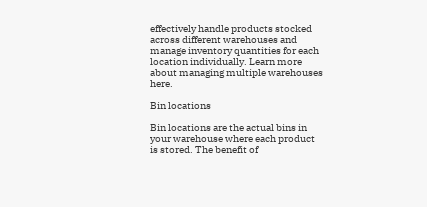effectively handle products stocked across different warehouses and manage inventory quantities for each location individually. Learn more about managing multiple warehouses here.

Bin locations

Bin locations are the actual bins in your warehouse where each product is stored. The benefit of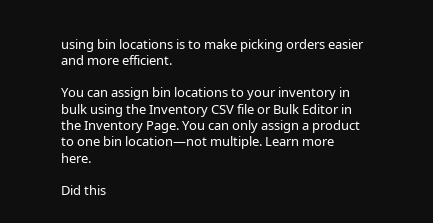using bin locations is to make picking orders easier and more efficient.

You can assign bin locations to your inventory in bulk using the Inventory CSV file or Bulk Editor in the Inventory Page. You can only assign a product to one bin location—not multiple. Learn more here.

Did this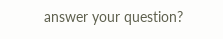answer your question?